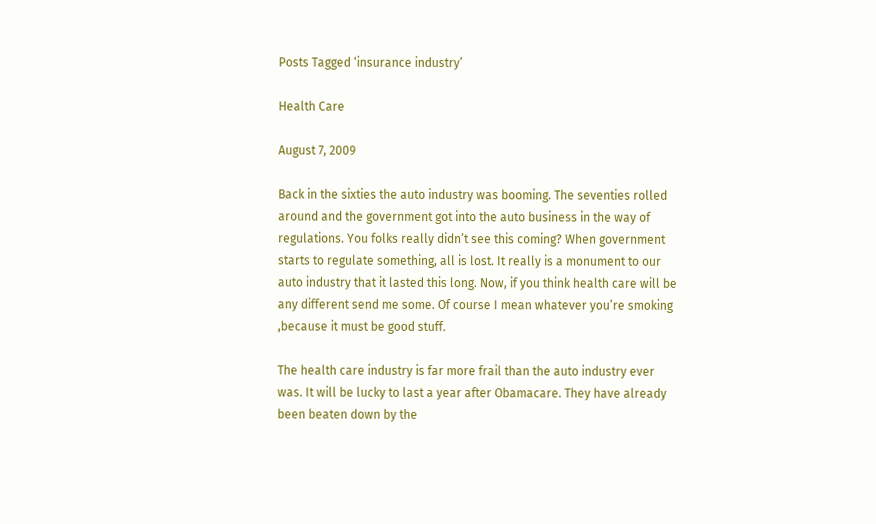Posts Tagged ‘insurance industry’

Health Care

August 7, 2009

Back in the sixties the auto industry was booming. The seventies rolled around and the government got into the auto business in the way of regulations. You folks really didn’t see this coming? When government starts to regulate something, all is lost. It really is a monument to our auto industry that it lasted this long. Now, if you think health care will be any different send me some. Of course I mean whatever you’re smoking ,because it must be good stuff.

The health care industry is far more frail than the auto industry ever was. It will be lucky to last a year after Obamacare. They have already been beaten down by the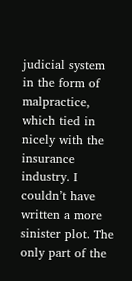judicial system in the form of malpractice, which tied in nicely with the insurance industry. I couldn’t have written a more sinister plot. The only part of the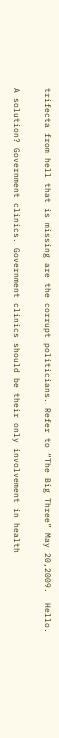trifecta from hell that is missing are the corrupt politicians. Refer to “The Big Three” May 20,2009.  Hello.

A solution? Government clinics. Government clinics should be their only involvement in health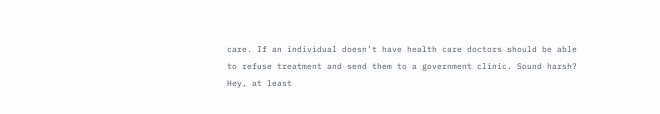care. If an individual doesn’t have health care doctors should be able to refuse treatment and send them to a government clinic. Sound harsh? Hey, at least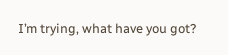I’m trying, what have you got?